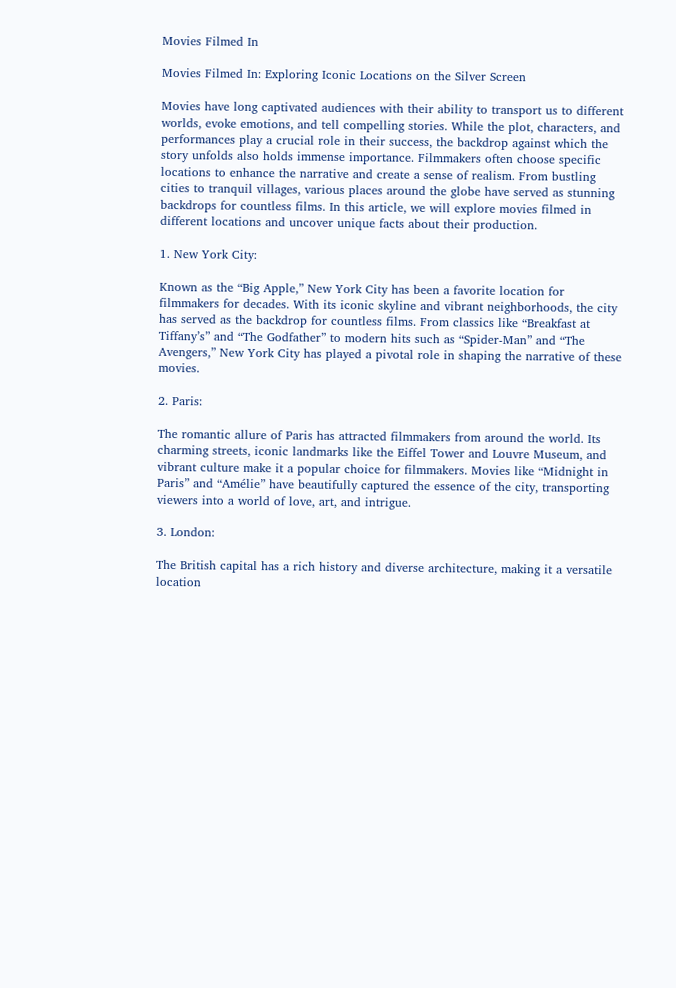Movies Filmed In

Movies Filmed In: Exploring Iconic Locations on the Silver Screen

Movies have long captivated audiences with their ability to transport us to different worlds, evoke emotions, and tell compelling stories. While the plot, characters, and performances play a crucial role in their success, the backdrop against which the story unfolds also holds immense importance. Filmmakers often choose specific locations to enhance the narrative and create a sense of realism. From bustling cities to tranquil villages, various places around the globe have served as stunning backdrops for countless films. In this article, we will explore movies filmed in different locations and uncover unique facts about their production.

1. New York City:

Known as the “Big Apple,” New York City has been a favorite location for filmmakers for decades. With its iconic skyline and vibrant neighborhoods, the city has served as the backdrop for countless films. From classics like “Breakfast at Tiffany’s” and “The Godfather” to modern hits such as “Spider-Man” and “The Avengers,” New York City has played a pivotal role in shaping the narrative of these movies.

2. Paris:

The romantic allure of Paris has attracted filmmakers from around the world. Its charming streets, iconic landmarks like the Eiffel Tower and Louvre Museum, and vibrant culture make it a popular choice for filmmakers. Movies like “Midnight in Paris” and “Amélie” have beautifully captured the essence of the city, transporting viewers into a world of love, art, and intrigue.

3. London:

The British capital has a rich history and diverse architecture, making it a versatile location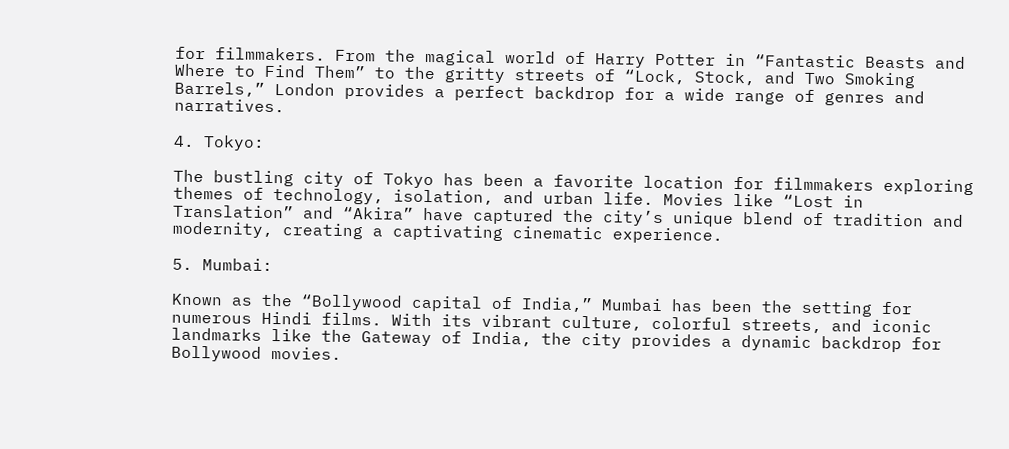for filmmakers. From the magical world of Harry Potter in “Fantastic Beasts and Where to Find Them” to the gritty streets of “Lock, Stock, and Two Smoking Barrels,” London provides a perfect backdrop for a wide range of genres and narratives.

4. Tokyo:

The bustling city of Tokyo has been a favorite location for filmmakers exploring themes of technology, isolation, and urban life. Movies like “Lost in Translation” and “Akira” have captured the city’s unique blend of tradition and modernity, creating a captivating cinematic experience.

5. Mumbai:

Known as the “Bollywood capital of India,” Mumbai has been the setting for numerous Hindi films. With its vibrant culture, colorful streets, and iconic landmarks like the Gateway of India, the city provides a dynamic backdrop for Bollywood movies.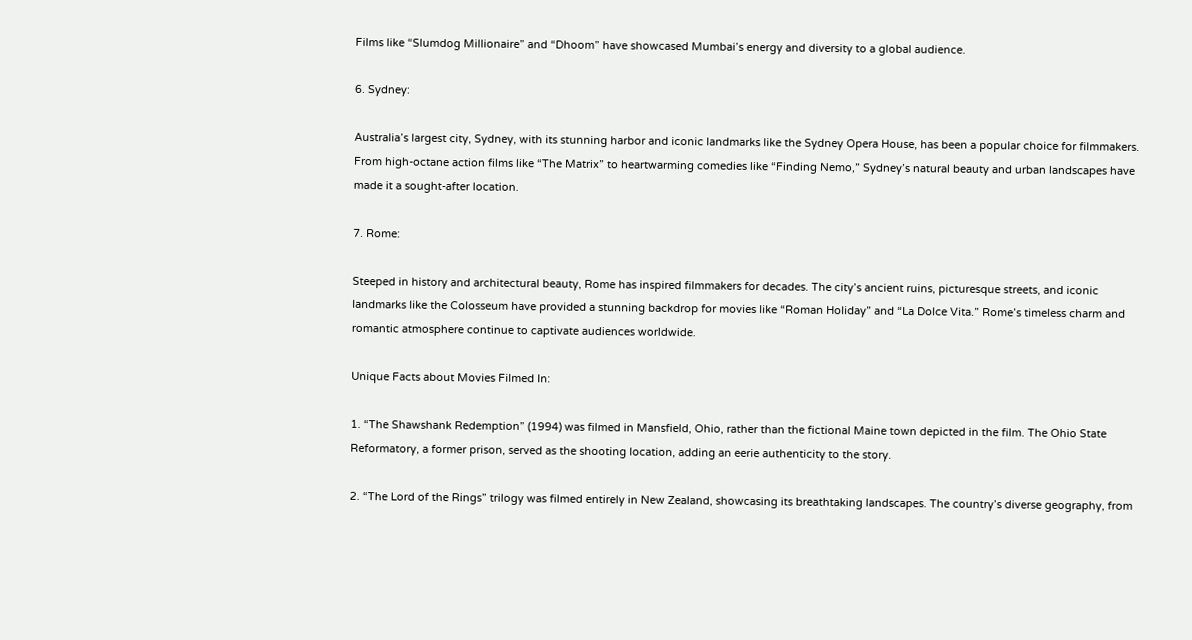Films like “Slumdog Millionaire” and “Dhoom” have showcased Mumbai’s energy and diversity to a global audience.

6. Sydney:

Australia’s largest city, Sydney, with its stunning harbor and iconic landmarks like the Sydney Opera House, has been a popular choice for filmmakers. From high-octane action films like “The Matrix” to heartwarming comedies like “Finding Nemo,” Sydney’s natural beauty and urban landscapes have made it a sought-after location.

7. Rome:

Steeped in history and architectural beauty, Rome has inspired filmmakers for decades. The city’s ancient ruins, picturesque streets, and iconic landmarks like the Colosseum have provided a stunning backdrop for movies like “Roman Holiday” and “La Dolce Vita.” Rome’s timeless charm and romantic atmosphere continue to captivate audiences worldwide.

Unique Facts about Movies Filmed In:

1. “The Shawshank Redemption” (1994) was filmed in Mansfield, Ohio, rather than the fictional Maine town depicted in the film. The Ohio State Reformatory, a former prison, served as the shooting location, adding an eerie authenticity to the story.

2. “The Lord of the Rings” trilogy was filmed entirely in New Zealand, showcasing its breathtaking landscapes. The country’s diverse geography, from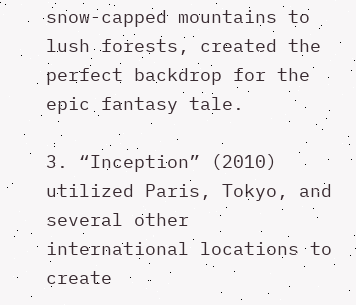snow-capped mountains to lush forests, created the perfect backdrop for the epic fantasy tale.

3. “Inception” (2010) utilized Paris, Tokyo, and several other international locations to create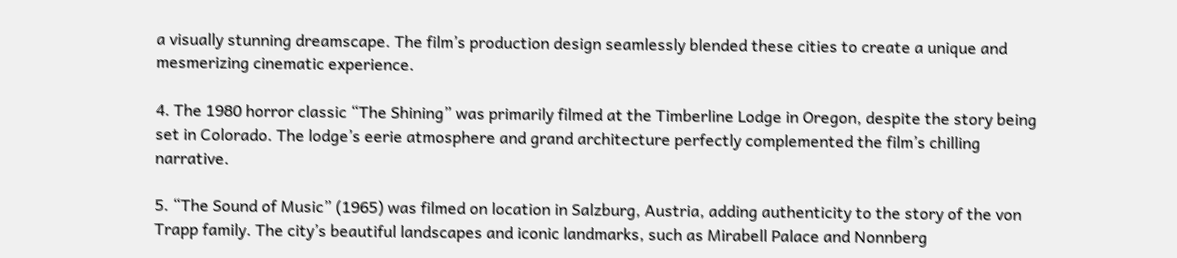a visually stunning dreamscape. The film’s production design seamlessly blended these cities to create a unique and mesmerizing cinematic experience.

4. The 1980 horror classic “The Shining” was primarily filmed at the Timberline Lodge in Oregon, despite the story being set in Colorado. The lodge’s eerie atmosphere and grand architecture perfectly complemented the film’s chilling narrative.

5. “The Sound of Music” (1965) was filmed on location in Salzburg, Austria, adding authenticity to the story of the von Trapp family. The city’s beautiful landscapes and iconic landmarks, such as Mirabell Palace and Nonnberg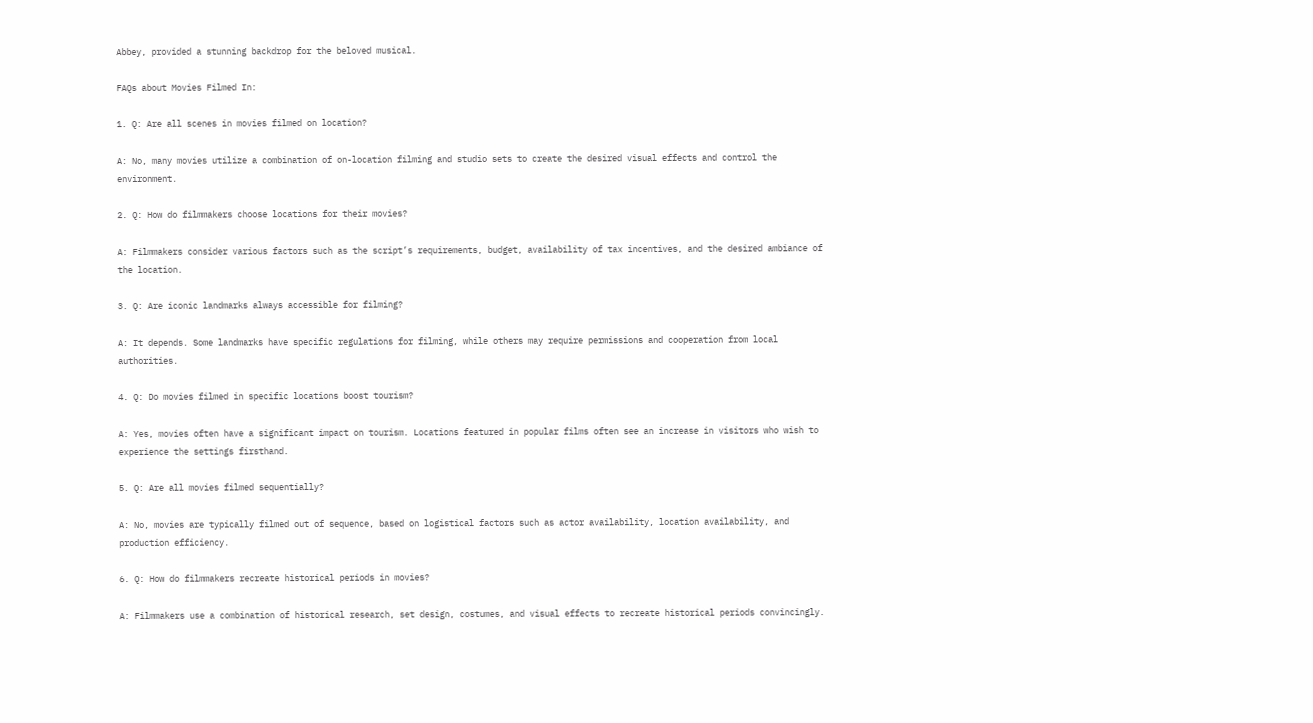Abbey, provided a stunning backdrop for the beloved musical.

FAQs about Movies Filmed In:

1. Q: Are all scenes in movies filmed on location?

A: No, many movies utilize a combination of on-location filming and studio sets to create the desired visual effects and control the environment.

2. Q: How do filmmakers choose locations for their movies?

A: Filmmakers consider various factors such as the script’s requirements, budget, availability of tax incentives, and the desired ambiance of the location.

3. Q: Are iconic landmarks always accessible for filming?

A: It depends. Some landmarks have specific regulations for filming, while others may require permissions and cooperation from local authorities.

4. Q: Do movies filmed in specific locations boost tourism?

A: Yes, movies often have a significant impact on tourism. Locations featured in popular films often see an increase in visitors who wish to experience the settings firsthand.

5. Q: Are all movies filmed sequentially?

A: No, movies are typically filmed out of sequence, based on logistical factors such as actor availability, location availability, and production efficiency.

6. Q: How do filmmakers recreate historical periods in movies?

A: Filmmakers use a combination of historical research, set design, costumes, and visual effects to recreate historical periods convincingly.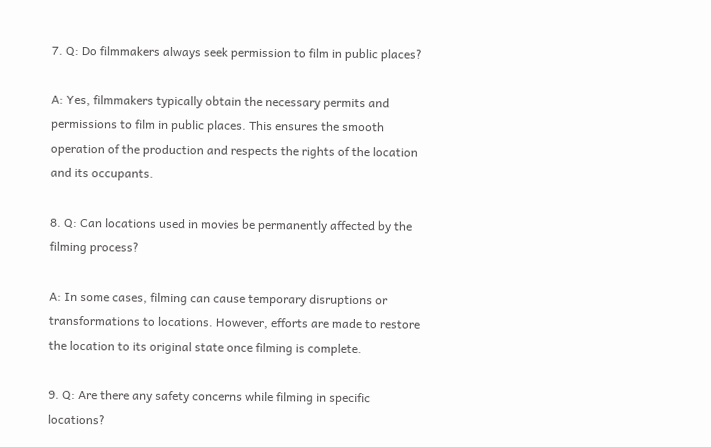7. Q: Do filmmakers always seek permission to film in public places?

A: Yes, filmmakers typically obtain the necessary permits and permissions to film in public places. This ensures the smooth operation of the production and respects the rights of the location and its occupants.

8. Q: Can locations used in movies be permanently affected by the filming process?

A: In some cases, filming can cause temporary disruptions or transformations to locations. However, efforts are made to restore the location to its original state once filming is complete.

9. Q: Are there any safety concerns while filming in specific locations?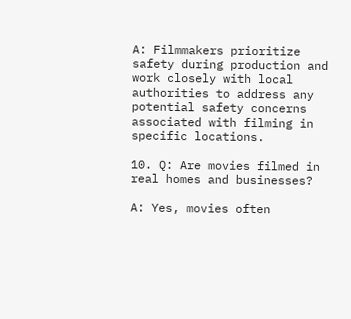A: Filmmakers prioritize safety during production and work closely with local authorities to address any potential safety concerns associated with filming in specific locations.

10. Q: Are movies filmed in real homes and businesses?

A: Yes, movies often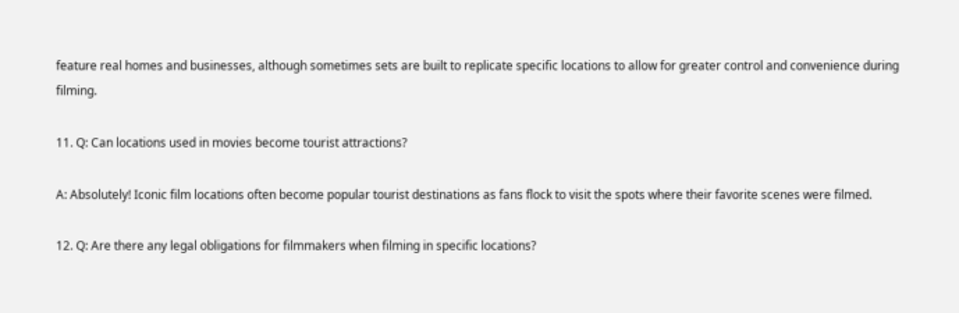feature real homes and businesses, although sometimes sets are built to replicate specific locations to allow for greater control and convenience during filming.

11. Q: Can locations used in movies become tourist attractions?

A: Absolutely! Iconic film locations often become popular tourist destinations as fans flock to visit the spots where their favorite scenes were filmed.

12. Q: Are there any legal obligations for filmmakers when filming in specific locations?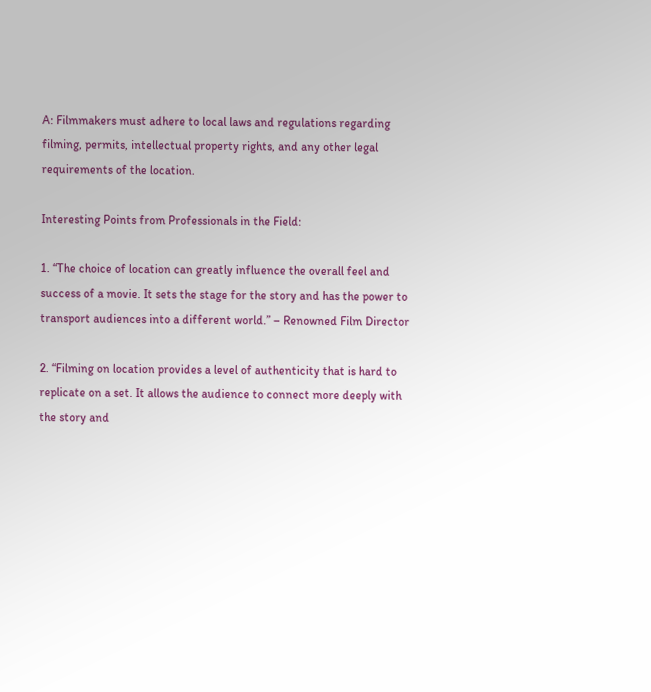A: Filmmakers must adhere to local laws and regulations regarding filming, permits, intellectual property rights, and any other legal requirements of the location.

Interesting Points from Professionals in the Field:

1. “The choice of location can greatly influence the overall feel and success of a movie. It sets the stage for the story and has the power to transport audiences into a different world.” – Renowned Film Director

2. “Filming on location provides a level of authenticity that is hard to replicate on a set. It allows the audience to connect more deeply with the story and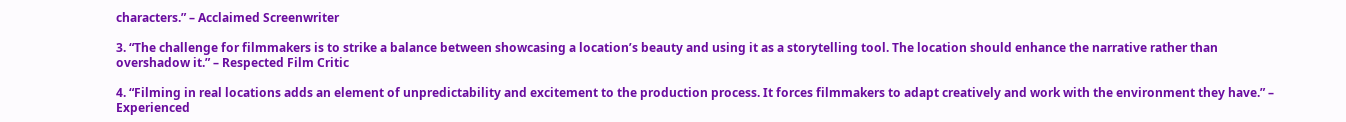characters.” – Acclaimed Screenwriter

3. “The challenge for filmmakers is to strike a balance between showcasing a location’s beauty and using it as a storytelling tool. The location should enhance the narrative rather than overshadow it.” – Respected Film Critic

4. “Filming in real locations adds an element of unpredictability and excitement to the production process. It forces filmmakers to adapt creatively and work with the environment they have.” – Experienced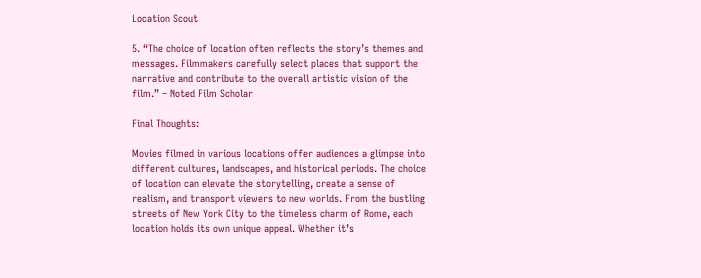Location Scout

5. “The choice of location often reflects the story’s themes and messages. Filmmakers carefully select places that support the narrative and contribute to the overall artistic vision of the film.” – Noted Film Scholar

Final Thoughts:

Movies filmed in various locations offer audiences a glimpse into different cultures, landscapes, and historical periods. The choice of location can elevate the storytelling, create a sense of realism, and transport viewers to new worlds. From the bustling streets of New York City to the timeless charm of Rome, each location holds its own unique appeal. Whether it’s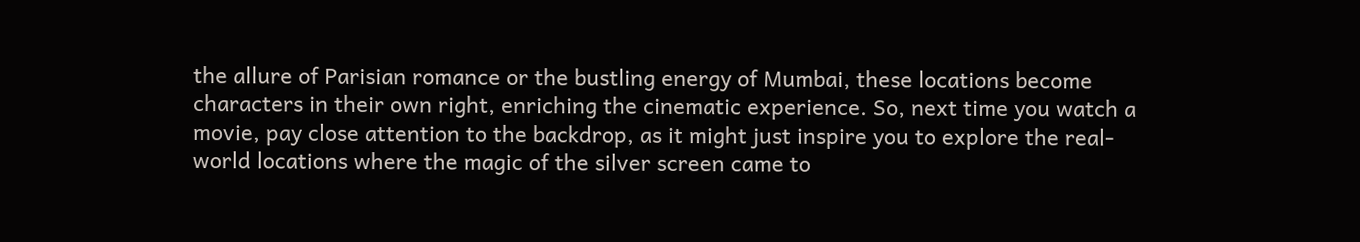the allure of Parisian romance or the bustling energy of Mumbai, these locations become characters in their own right, enriching the cinematic experience. So, next time you watch a movie, pay close attention to the backdrop, as it might just inspire you to explore the real-world locations where the magic of the silver screen came to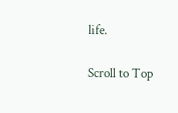life.

Scroll to Top